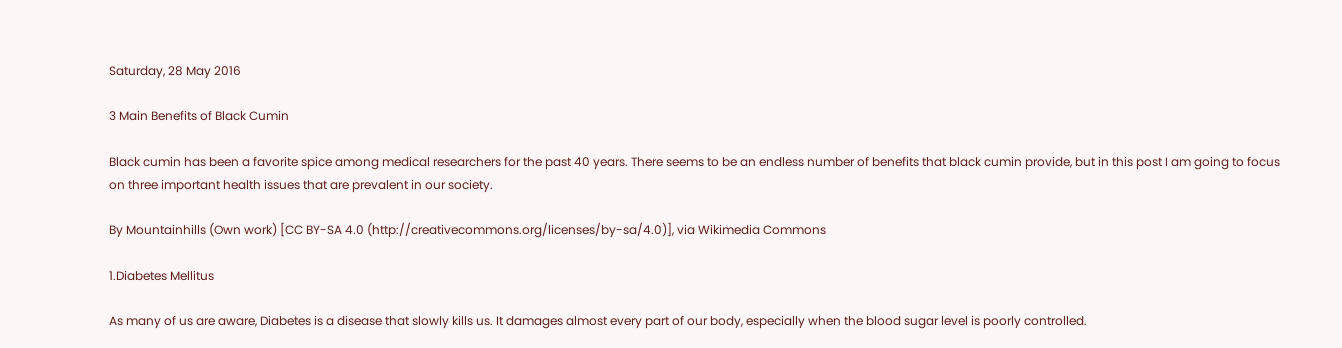Saturday, 28 May 2016

3 Main Benefits of Black Cumin

Black cumin has been a favorite spice among medical researchers for the past 40 years. There seems to be an endless number of benefits that black cumin provide, but in this post I am going to focus on three important health issues that are prevalent in our society.

By Mountainhills (Own work) [CC BY-SA 4.0 (http://creativecommons.org/licenses/by-sa/4.0)], via Wikimedia Commons

1.Diabetes Mellitus

As many of us are aware, Diabetes is a disease that slowly kills us. It damages almost every part of our body, especially when the blood sugar level is poorly controlled.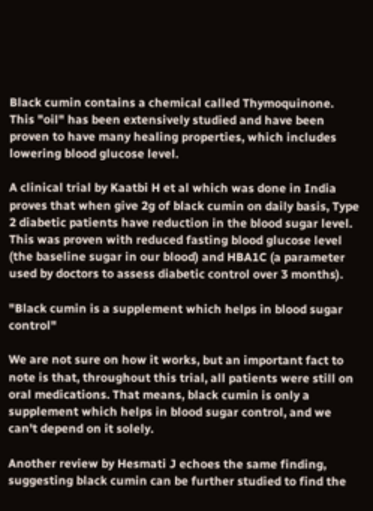Black cumin contains a chemical called Thymoquinone. This "oil" has been extensively studied and have been proven to have many healing properties, which includes lowering blood glucose level.

A clinical trial by Kaatbi H et al which was done in India proves that when give 2g of black cumin on daily basis, Type 2 diabetic patients have reduction in the blood sugar level. This was proven with reduced fasting blood glucose level (the baseline sugar in our blood) and HBA1C (a parameter used by doctors to assess diabetic control over 3 months).

"Black cumin is a supplement which helps in blood sugar control"

We are not sure on how it works, but an important fact to note is that, throughout this trial, all patients were still on oral medications. That means, black cumin is only a supplement which helps in blood sugar control, and we can't depend on it solely.

Another review by Hesmati J echoes the same finding, suggesting black cumin can be further studied to find the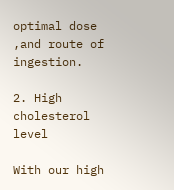optimal dose ,and route of ingestion.

2. High cholesterol level

With our high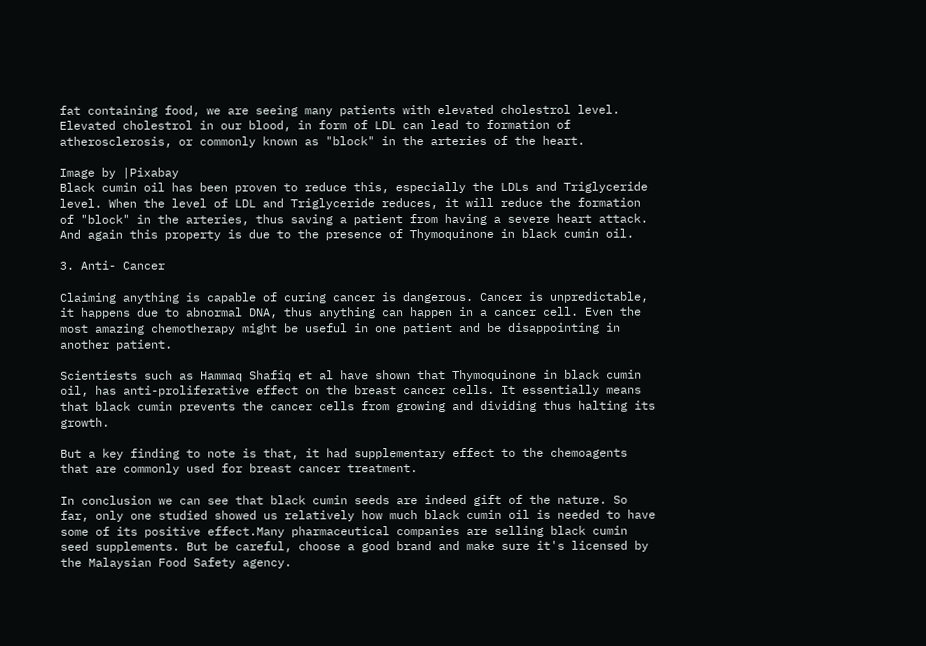fat containing food, we are seeing many patients with elevated cholestrol level. Elevated cholestrol in our blood, in form of LDL can lead to formation of atherosclerosis, or commonly known as "block" in the arteries of the heart.

Image by |Pixabay
Black cumin oil has been proven to reduce this, especially the LDLs and Triglyceride level. When the level of LDL and Triglyceride reduces, it will reduce the formation of "block" in the arteries, thus saving a patient from having a severe heart attack. And again this property is due to the presence of Thymoquinone in black cumin oil.

3. Anti- Cancer

Claiming anything is capable of curing cancer is dangerous. Cancer is unpredictable, it happens due to abnormal DNA, thus anything can happen in a cancer cell. Even the most amazing chemotherapy might be useful in one patient and be disappointing in another patient.

Scientiests such as Hammaq Shafiq et al have shown that Thymoquinone in black cumin oil, has anti-proliferative effect on the breast cancer cells. It essentially means that black cumin prevents the cancer cells from growing and dividing thus halting its growth.

But a key finding to note is that, it had supplementary effect to the chemoagents that are commonly used for breast cancer treatment.

In conclusion we can see that black cumin seeds are indeed gift of the nature. So far, only one studied showed us relatively how much black cumin oil is needed to have some of its positive effect.Many pharmaceutical companies are selling black cumin seed supplements. But be careful, choose a good brand and make sure it's licensed by the Malaysian Food Safety agency.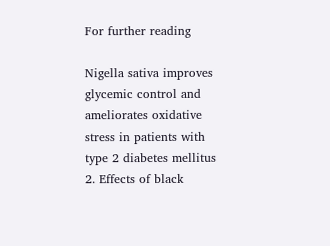For further reading

Nigella sativa improves glycemic control and ameliorates oxidative stress in patients with type 2 diabetes mellitus
2. Effects of black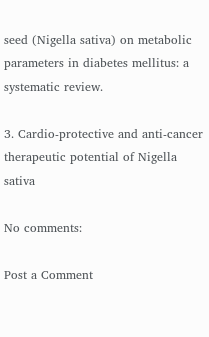seed (Nigella sativa) on metabolic parameters in diabetes mellitus: a systematic review.

3. Cardio-protective and anti-cancer therapeutic potential of Nigella sativa

No comments:

Post a Comment